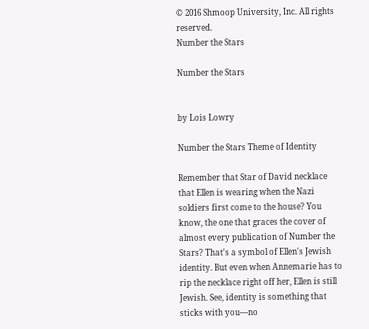© 2016 Shmoop University, Inc. All rights reserved.
Number the Stars

Number the Stars


by Lois Lowry

Number the Stars Theme of Identity

Remember that Star of David necklace that Ellen is wearing when the Nazi soldiers first come to the house? You know, the one that graces the cover of almost every publication of Number the Stars? That's a symbol of Ellen's Jewish identity. But even when Annemarie has to rip the necklace right off her, Ellen is still Jewish. See, identity is something that sticks with you—no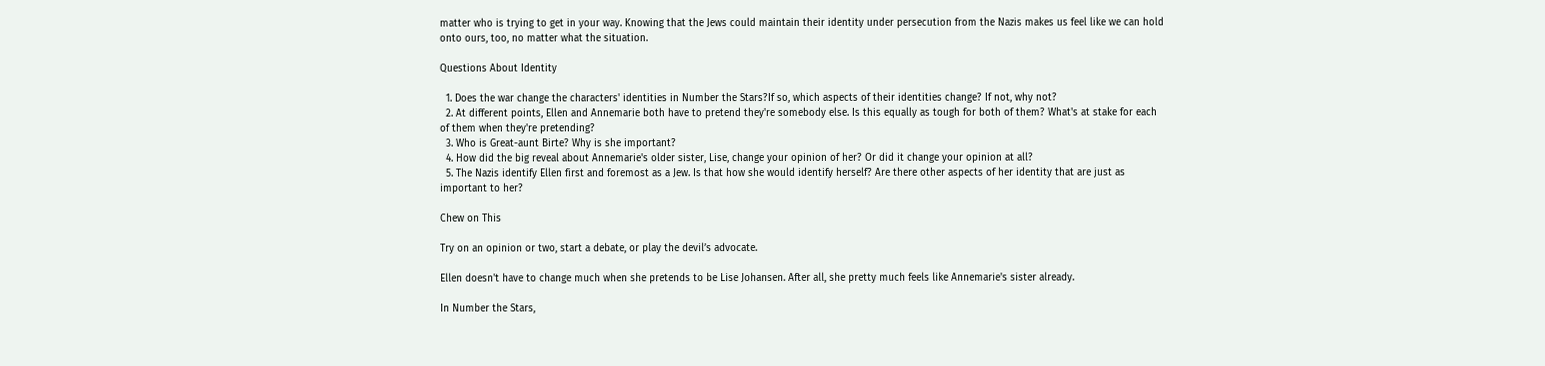matter who is trying to get in your way. Knowing that the Jews could maintain their identity under persecution from the Nazis makes us feel like we can hold onto ours, too, no matter what the situation.

Questions About Identity

  1. Does the war change the characters' identities in Number the Stars?If so, which aspects of their identities change? If not, why not?
  2. At different points, Ellen and Annemarie both have to pretend they're somebody else. Is this equally as tough for both of them? What's at stake for each of them when they're pretending?
  3. Who is Great-aunt Birte? Why is she important?
  4. How did the big reveal about Annemarie's older sister, Lise, change your opinion of her? Or did it change your opinion at all?
  5. The Nazis identify Ellen first and foremost as a Jew. Is that how she would identify herself? Are there other aspects of her identity that are just as important to her?

Chew on This

Try on an opinion or two, start a debate, or play the devil’s advocate.

Ellen doesn't have to change much when she pretends to be Lise Johansen. After all, she pretty much feels like Annemarie's sister already.

In Number the Stars,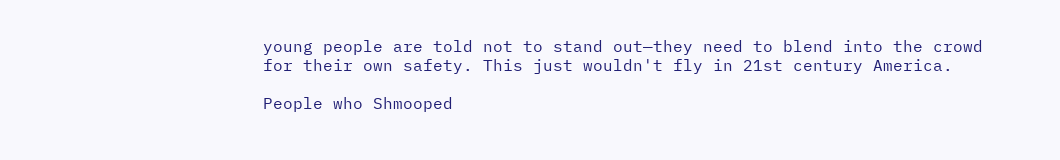young people are told not to stand out—they need to blend into the crowd for their own safety. This just wouldn't fly in 21st century America.

People who Shmooped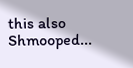this also Shmooped...